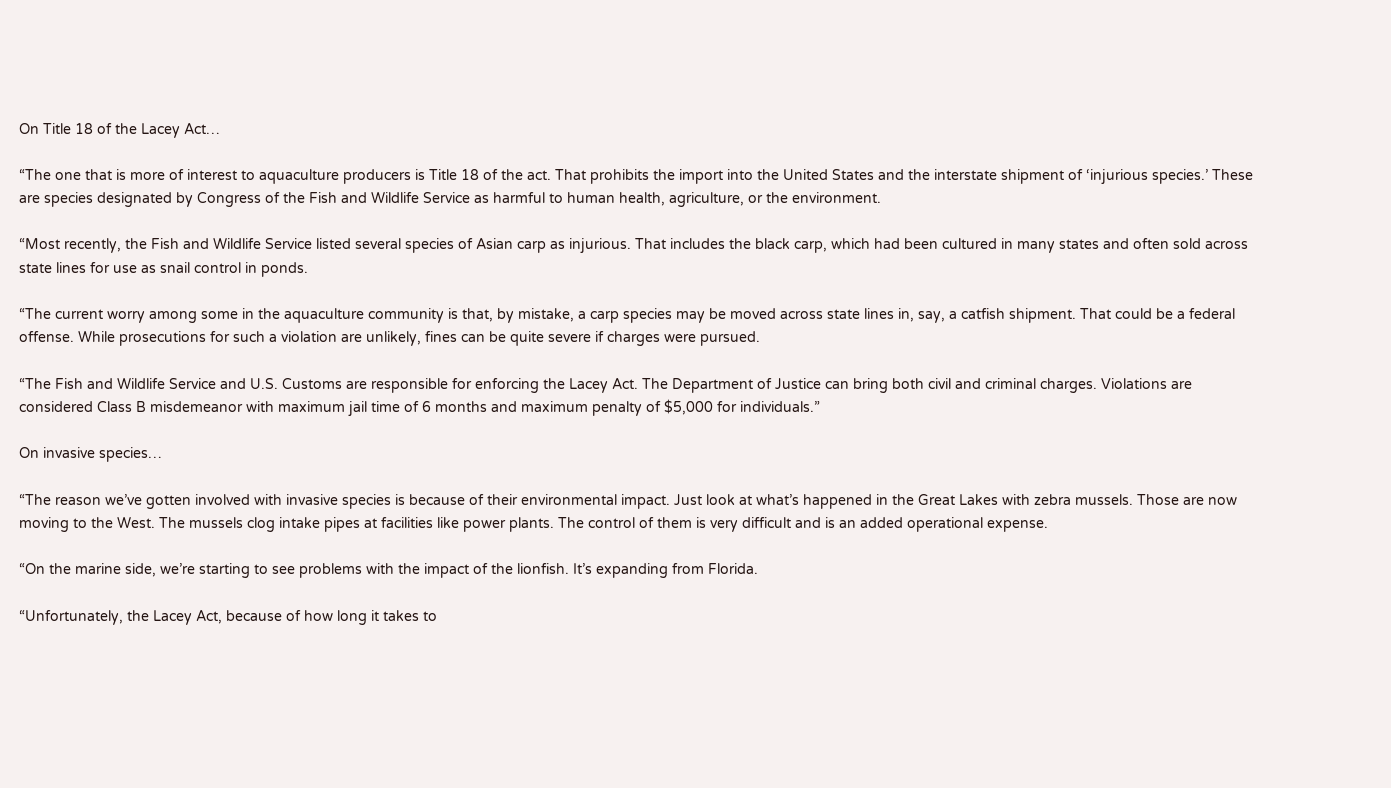On Title 18 of the Lacey Act…

“The one that is more of interest to aquaculture producers is Title 18 of the act. That prohibits the import into the United States and the interstate shipment of ‘injurious species.’ These are species designated by Congress of the Fish and Wildlife Service as harmful to human health, agriculture, or the environment.

“Most recently, the Fish and Wildlife Service listed several species of Asian carp as injurious. That includes the black carp, which had been cultured in many states and often sold across state lines for use as snail control in ponds.

“The current worry among some in the aquaculture community is that, by mistake, a carp species may be moved across state lines in, say, a catfish shipment. That could be a federal offense. While prosecutions for such a violation are unlikely, fines can be quite severe if charges were pursued.

“The Fish and Wildlife Service and U.S. Customs are responsible for enforcing the Lacey Act. The Department of Justice can bring both civil and criminal charges. Violations are considered Class B misdemeanor with maximum jail time of 6 months and maximum penalty of $5,000 for individuals.”

On invasive species…

“The reason we’ve gotten involved with invasive species is because of their environmental impact. Just look at what’s happened in the Great Lakes with zebra mussels. Those are now moving to the West. The mussels clog intake pipes at facilities like power plants. The control of them is very difficult and is an added operational expense.

“On the marine side, we’re starting to see problems with the impact of the lionfish. It’s expanding from Florida.

“Unfortunately, the Lacey Act, because of how long it takes to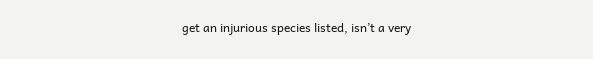get an injurious species listed, isn’t a very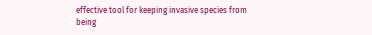effective tool for keeping invasive species from being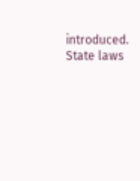introduced. State laws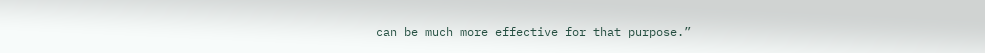can be much more effective for that purpose.”